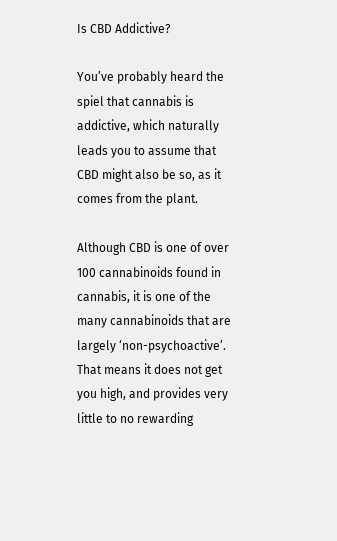Is CBD Addictive?

You’ve probably heard the spiel that cannabis is addictive, which naturally leads you to assume that CBD might also be so, as it comes from the plant.

Although CBD is one of over 100 cannabinoids found in cannabis, it is one of the many cannabinoids that are largely ‘non-psychoactive’. That means it does not get you high, and provides very little to no rewarding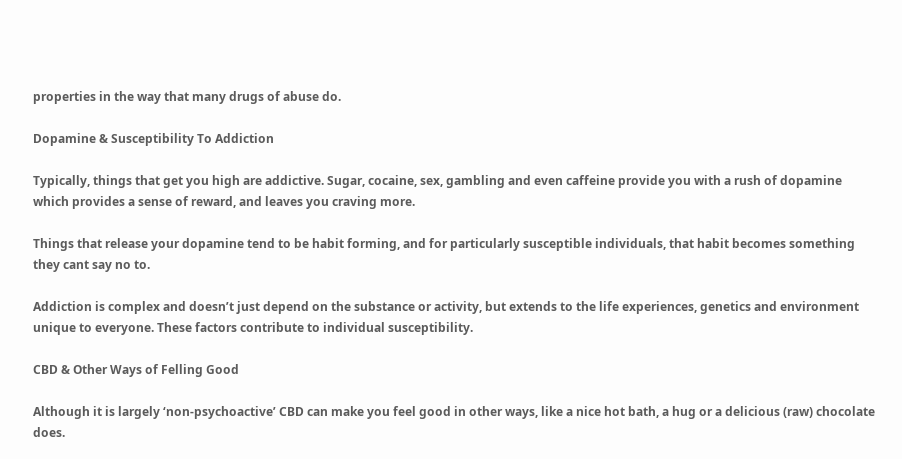properties in the way that many drugs of abuse do.

Dopamine & Susceptibility To Addiction

Typically, things that get you high are addictive. Sugar, cocaine, sex, gambling and even caffeine provide you with a rush of dopamine which provides a sense of reward, and leaves you craving more.

Things that release your dopamine tend to be habit forming, and for particularly susceptible individuals, that habit becomes something they cant say no to.

Addiction is complex and doesn’t just depend on the substance or activity, but extends to the life experiences, genetics and environment unique to everyone. These factors contribute to individual susceptibility.

CBD & Other Ways of Felling Good

Although it is largely ‘non-psychoactive’ CBD can make you feel good in other ways, like a nice hot bath, a hug or a delicious (raw) chocolate does.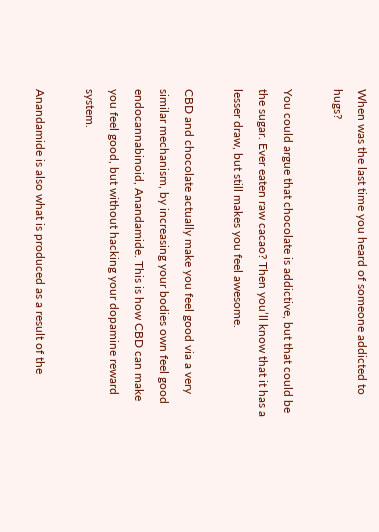When was the last time you heard of someone addicted to hugs?

You could argue that chocolate is addictive, but that could be the sugar. Ever eaten raw cacao? Then you’ll know that it has a lesser draw, but still makes you feel awesome.

CBD and chocolate actually make you feel good via a very similar mechanism, by increasing your bodies own feel good endocannabinoid, Anandamide. This is how CBD can make you feel good, but without hacking your dopamine reward system.

Anandamide is also what is produced as a result of the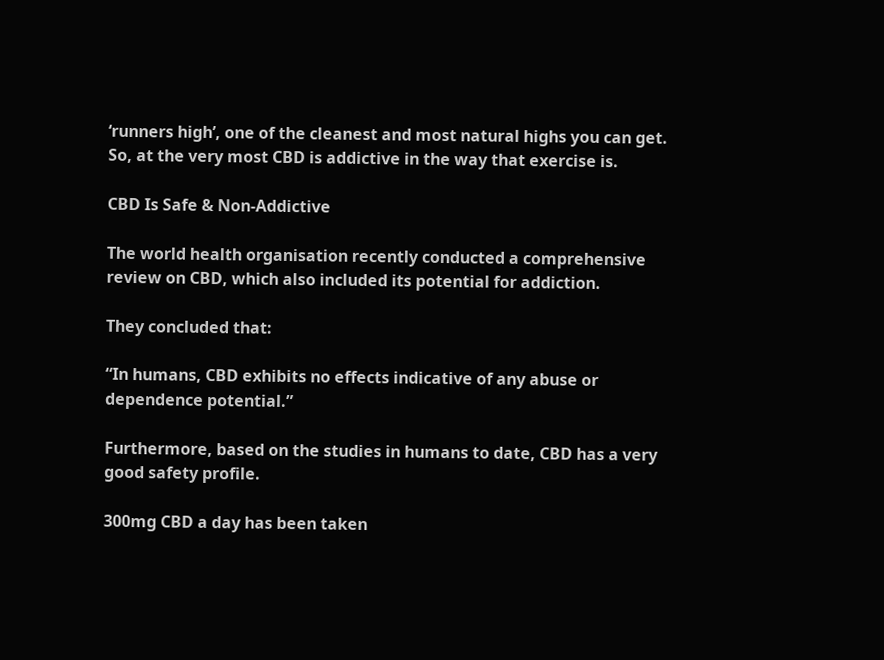‘runners high’, one of the cleanest and most natural highs you can get. So, at the very most CBD is addictive in the way that exercise is.

CBD Is Safe & Non-Addictive

The world health organisation recently conducted a comprehensive review on CBD, which also included its potential for addiction.

They concluded that:

“In humans, CBD exhibits no effects indicative of any abuse or dependence potential.”

Furthermore, based on the studies in humans to date, CBD has a very good safety profile.

300mg CBD a day has been taken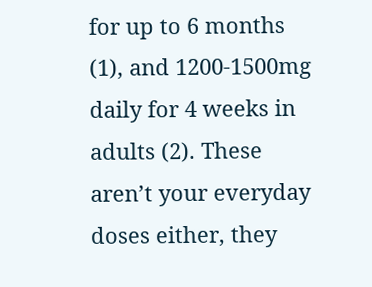for up to 6 months (1), and 1200-1500mg daily for 4 weeks in adults (2). These aren’t your everyday doses either, they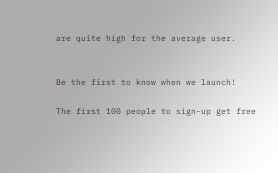are quite high for the average user.


Be the first to know when we launch!

The first 100 people to sign-up get free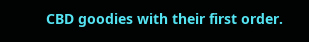CBD goodies with their first order.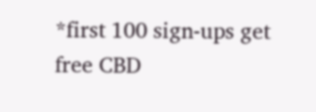*first 100 sign-ups get free CBD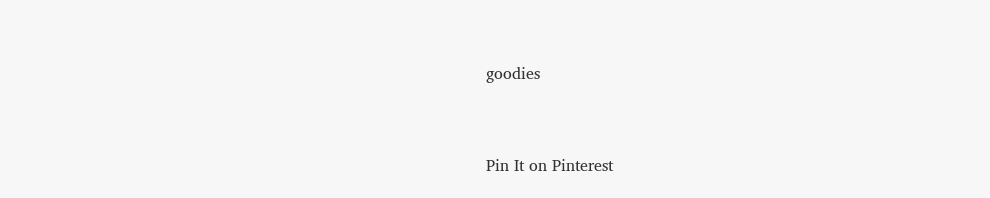goodies


Pin It on Pinterest